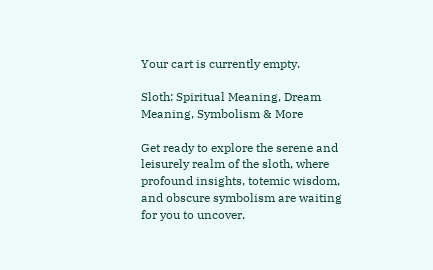Your cart is currently empty.

Sloth: Spiritual Meaning, Dream Meaning, Symbolism & More

Get ready to explore the serene and leisurely realm of the sloth, where profound insights, totemic wisdom, and obscure symbolism are waiting for you to uncover.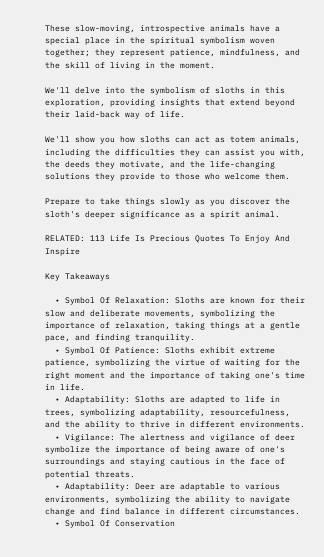These slow-moving, introspective animals have a special place in the spiritual symbolism woven together; they represent patience, mindfulness, and the skill of living in the moment.

We'll delve into the symbolism of sloths in this exploration, providing insights that extend beyond their laid-back way of life.

We'll show you how sloths can act as totem animals, including the difficulties they can assist you with, the deeds they motivate, and the life-changing solutions they provide to those who welcome them.

Prepare to take things slowly as you discover the sloth's deeper significance as a spirit animal.

RELATED: 113 Life Is Precious Quotes To Enjoy And Inspire

Key Takeaways

  • Symbol Of Relaxation: Sloths are known for their slow and deliberate movements, symbolizing the importance of relaxation, taking things at a gentle pace, and finding tranquility.
  • Symbol Of Patience: Sloths exhibit extreme patience, symbolizing the virtue of waiting for the right moment and the importance of taking one's time in life.
  • Adaptability: Sloths are adapted to life in trees, symbolizing adaptability, resourcefulness, and the ability to thrive in different environments.
  • Vigilance: The alertness and vigilance of deer symbolize the importance of being aware of one's surroundings and staying cautious in the face of potential threats.
  • Adaptability: Deer are adaptable to various environments, symbolizing the ability to navigate change and find balance in different circumstances.
  • Symbol Of Conservation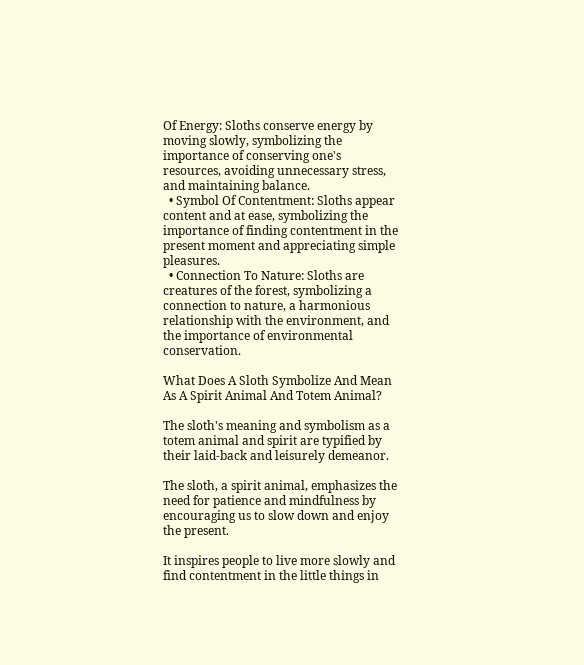Of Energy: Sloths conserve energy by moving slowly, symbolizing the importance of conserving one's resources, avoiding unnecessary stress, and maintaining balance.
  • Symbol Of Contentment: Sloths appear content and at ease, symbolizing the importance of finding contentment in the present moment and appreciating simple pleasures.
  • Connection To Nature: Sloths are creatures of the forest, symbolizing a connection to nature, a harmonious relationship with the environment, and the importance of environmental conservation.

What Does A Sloth Symbolize And Mean As A Spirit Animal And Totem Animal?

The sloth's meaning and symbolism as a totem animal and spirit are typified by their laid-back and leisurely demeanor.

The sloth, a spirit animal, emphasizes the need for patience and mindfulness by encouraging us to slow down and enjoy the present.

It inspires people to live more slowly and find contentment in the little things in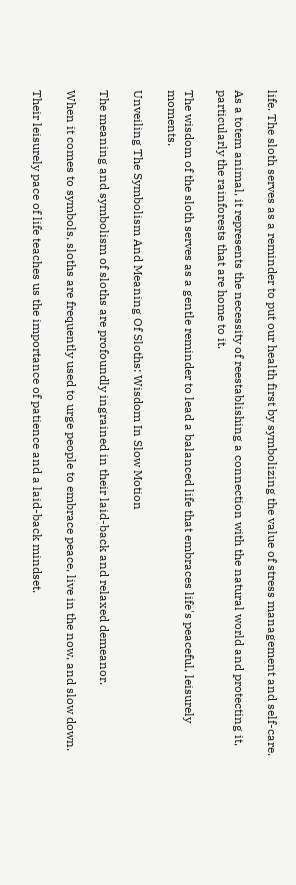life. The sloth serves as a reminder to put our health first by symbolizing the value of stress management and self-care.

As a totem animal, it represents the necessity of reestablishing a connection with the natural world and protecting it, particularly the rainforests that are home to it.

The wisdom of the sloth serves as a gentle reminder to lead a balanced life that embraces life's peaceful, leisurely moments.

Unveiling The Symbolism And Meaning Of Sloths: Wisdom In Slow Motion

The meaning and symbolism of sloths are profoundly ingrained in their laid-back and relaxed demeanor.

When it comes to symbols, sloths are frequently used to urge people to embrace peace, live in the now, and slow down.

Their leisurely pace of life teaches us the importance of patience and a laid-back mindset.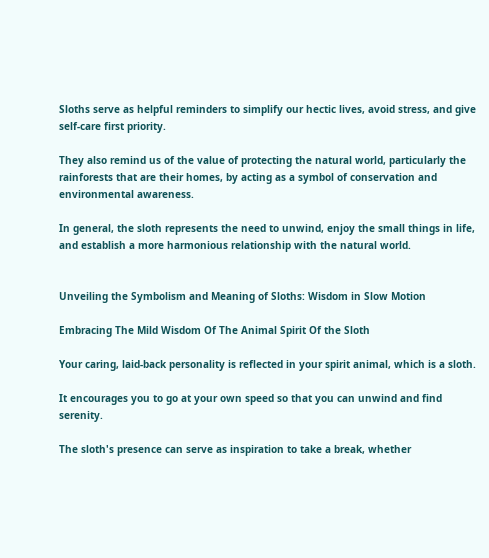Sloths serve as helpful reminders to simplify our hectic lives, avoid stress, and give self-care first priority.

They also remind us of the value of protecting the natural world, particularly the rainforests that are their homes, by acting as a symbol of conservation and environmental awareness.

In general, the sloth represents the need to unwind, enjoy the small things in life, and establish a more harmonious relationship with the natural world.


Unveiling the Symbolism and Meaning of Sloths: Wisdom in Slow Motion

Embracing The Mild Wisdom Of The Animal Spirit Of the Sloth

Your caring, laid-back personality is reflected in your spirit animal, which is a sloth.

It encourages you to go at your own speed so that you can unwind and find serenity.

The sloth's presence can serve as inspiration to take a break, whether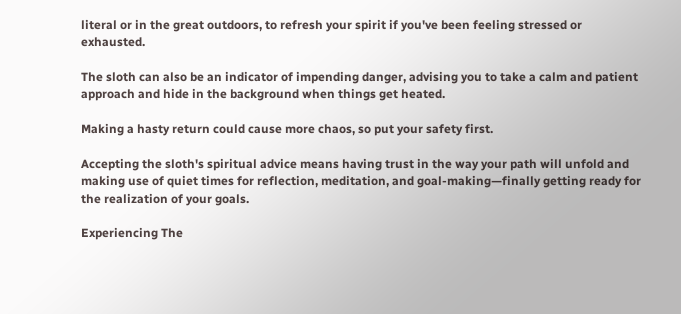literal or in the great outdoors, to refresh your spirit if you've been feeling stressed or exhausted.

The sloth can also be an indicator of impending danger, advising you to take a calm and patient approach and hide in the background when things get heated.

Making a hasty return could cause more chaos, so put your safety first.

Accepting the sloth's spiritual advice means having trust in the way your path will unfold and making use of quiet times for reflection, meditation, and goal-making—finally getting ready for the realization of your goals.

Experiencing The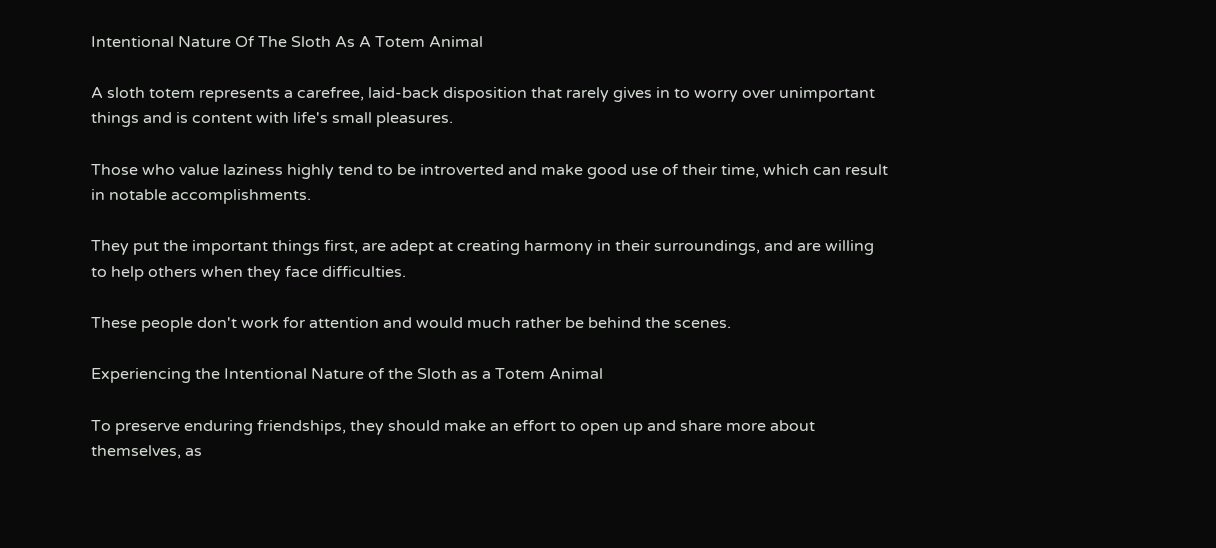Intentional Nature Of The Sloth As A Totem Animal

A sloth totem represents a carefree, laid-back disposition that rarely gives in to worry over unimportant things and is content with life's small pleasures.

Those who value laziness highly tend to be introverted and make good use of their time, which can result in notable accomplishments.

They put the important things first, are adept at creating harmony in their surroundings, and are willing to help others when they face difficulties.

These people don't work for attention and would much rather be behind the scenes.

Experiencing the Intentional Nature of the Sloth as a Totem Animal

To preserve enduring friendships, they should make an effort to open up and share more about themselves, as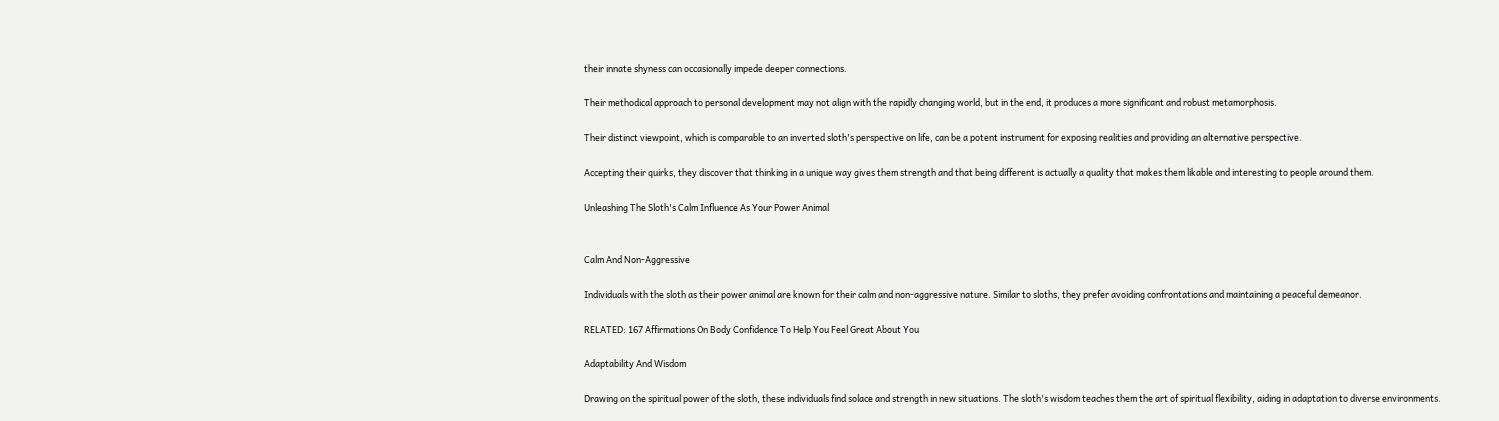their innate shyness can occasionally impede deeper connections.

Their methodical approach to personal development may not align with the rapidly changing world, but in the end, it produces a more significant and robust metamorphosis.

Their distinct viewpoint, which is comparable to an inverted sloth's perspective on life, can be a potent instrument for exposing realities and providing an alternative perspective.

Accepting their quirks, they discover that thinking in a unique way gives them strength and that being different is actually a quality that makes them likable and interesting to people around them.

Unleashing The Sloth's Calm Influence As Your Power Animal


Calm And Non-Aggressive

Individuals with the sloth as their power animal are known for their calm and non-aggressive nature. Similar to sloths, they prefer avoiding confrontations and maintaining a peaceful demeanor.

RELATED: 167 Affirmations On Body Confidence To Help You Feel Great About You

Adaptability And Wisdom

Drawing on the spiritual power of the sloth, these individuals find solace and strength in new situations. The sloth's wisdom teaches them the art of spiritual flexibility, aiding in adaptation to diverse environments.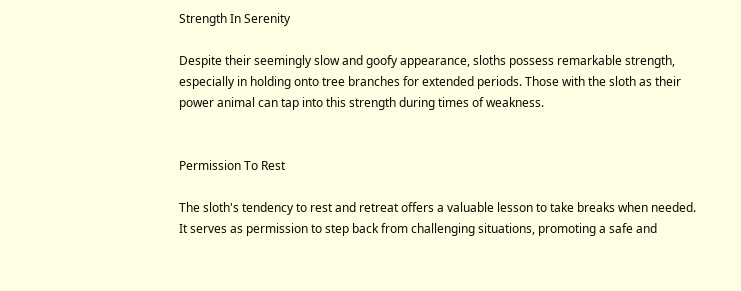Strength In Serenity

Despite their seemingly slow and goofy appearance, sloths possess remarkable strength, especially in holding onto tree branches for extended periods. Those with the sloth as their power animal can tap into this strength during times of weakness.


Permission To Rest

The sloth's tendency to rest and retreat offers a valuable lesson to take breaks when needed. It serves as permission to step back from challenging situations, promoting a safe and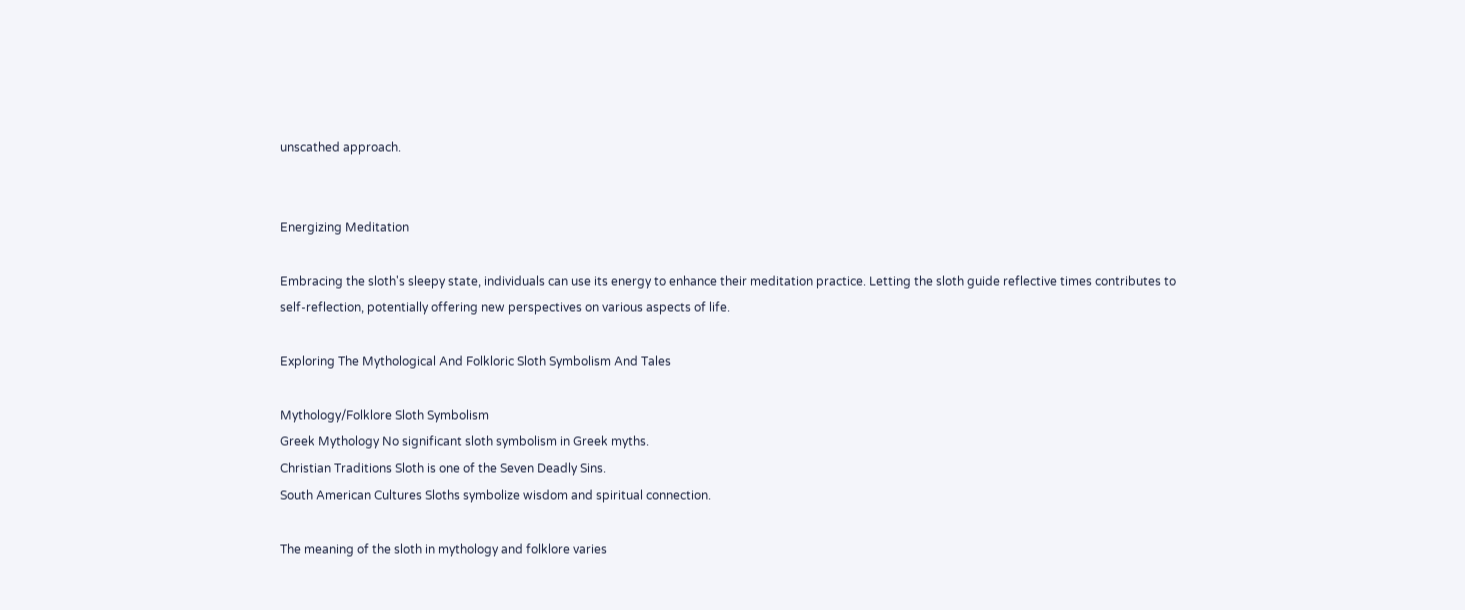unscathed approach.


Energizing Meditation

Embracing the sloth's sleepy state, individuals can use its energy to enhance their meditation practice. Letting the sloth guide reflective times contributes to self-reflection, potentially offering new perspectives on various aspects of life.

Exploring The Mythological And Folkloric Sloth Symbolism And Tales

Mythology/Folklore Sloth Symbolism
Greek Mythology No significant sloth symbolism in Greek myths.
Christian Traditions Sloth is one of the Seven Deadly Sins.
South American Cultures Sloths symbolize wisdom and spiritual connection.

The meaning of the sloth in mythology and folklore varies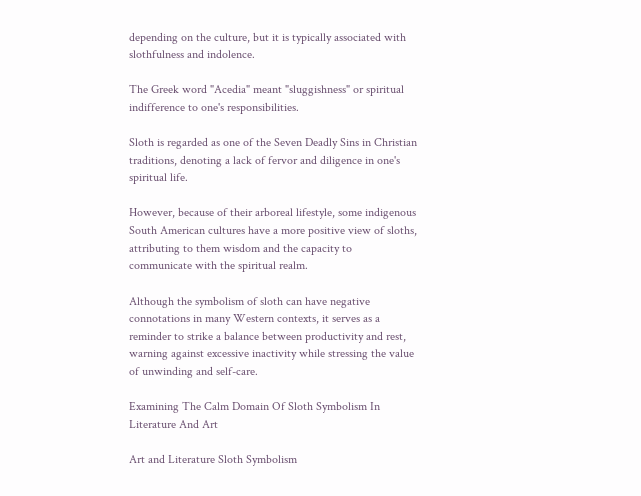depending on the culture, but it is typically associated with slothfulness and indolence.

The Greek word "Acedia" meant "sluggishness" or spiritual indifference to one's responsibilities.

Sloth is regarded as one of the Seven Deadly Sins in Christian traditions, denoting a lack of fervor and diligence in one's spiritual life.

However, because of their arboreal lifestyle, some indigenous South American cultures have a more positive view of sloths, attributing to them wisdom and the capacity to communicate with the spiritual realm.

Although the symbolism of sloth can have negative connotations in many Western contexts, it serves as a reminder to strike a balance between productivity and rest, warning against excessive inactivity while stressing the value of unwinding and self-care.

Examining The Calm Domain Of Sloth Symbolism In Literature And Art

Art and Literature Sloth Symbolism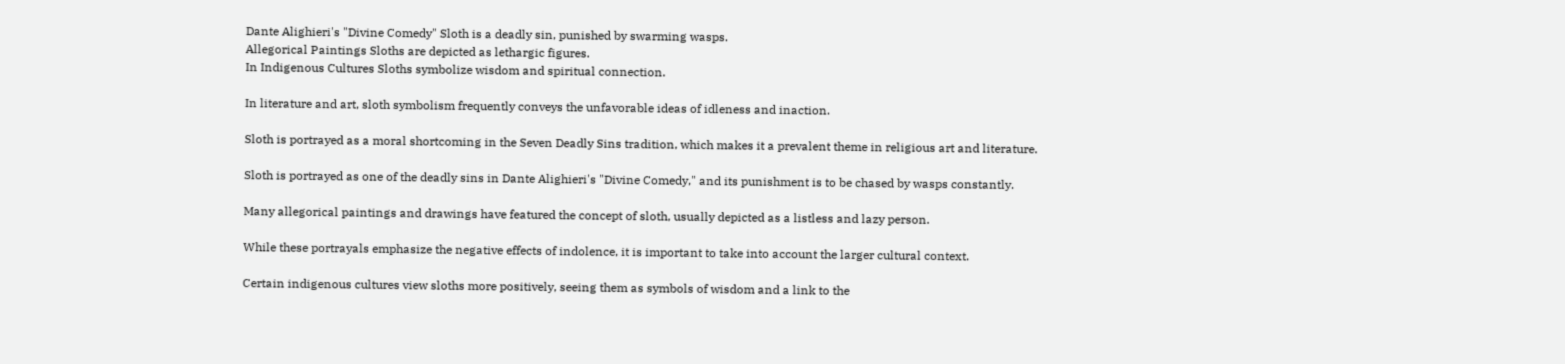Dante Alighieri's "Divine Comedy" Sloth is a deadly sin, punished by swarming wasps.
Allegorical Paintings Sloths are depicted as lethargic figures.
In Indigenous Cultures Sloths symbolize wisdom and spiritual connection.

In literature and art, sloth symbolism frequently conveys the unfavorable ideas of idleness and inaction.

Sloth is portrayed as a moral shortcoming in the Seven Deadly Sins tradition, which makes it a prevalent theme in religious art and literature.

Sloth is portrayed as one of the deadly sins in Dante Alighieri's "Divine Comedy," and its punishment is to be chased by wasps constantly.

Many allegorical paintings and drawings have featured the concept of sloth, usually depicted as a listless and lazy person.

While these portrayals emphasize the negative effects of indolence, it is important to take into account the larger cultural context.

Certain indigenous cultures view sloths more positively, seeing them as symbols of wisdom and a link to the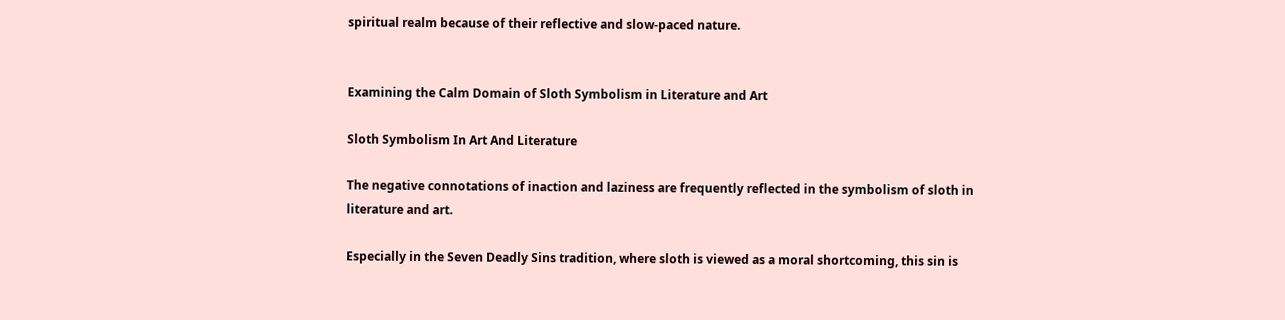spiritual realm because of their reflective and slow-paced nature.


Examining the Calm Domain of Sloth Symbolism in Literature and Art

Sloth Symbolism In Art And Literature

The negative connotations of inaction and laziness are frequently reflected in the symbolism of sloth in literature and art.

Especially in the Seven Deadly Sins tradition, where sloth is viewed as a moral shortcoming, this sin is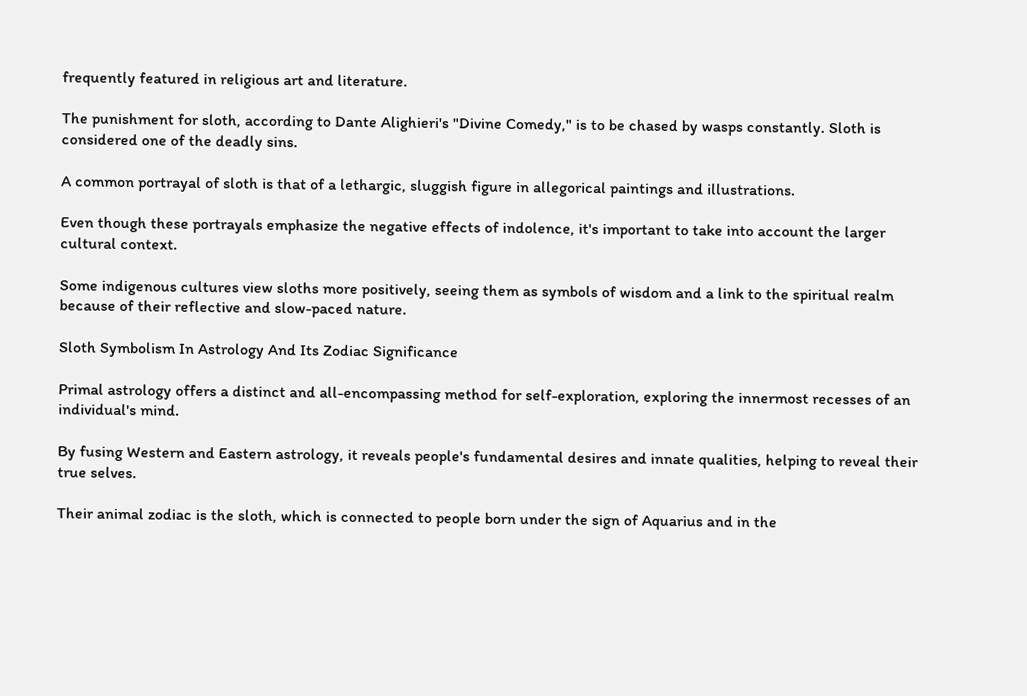frequently featured in religious art and literature.

The punishment for sloth, according to Dante Alighieri's "Divine Comedy," is to be chased by wasps constantly. Sloth is considered one of the deadly sins.

A common portrayal of sloth is that of a lethargic, sluggish figure in allegorical paintings and illustrations.

Even though these portrayals emphasize the negative effects of indolence, it's important to take into account the larger cultural context.

Some indigenous cultures view sloths more positively, seeing them as symbols of wisdom and a link to the spiritual realm because of their reflective and slow-paced nature.

Sloth Symbolism In Astrology And Its Zodiac Significance

Primal astrology offers a distinct and all-encompassing method for self-exploration, exploring the innermost recesses of an individual's mind.

By fusing Western and Eastern astrology, it reveals people's fundamental desires and innate qualities, helping to reveal their true selves.

Their animal zodiac is the sloth, which is connected to people born under the sign of Aquarius and in the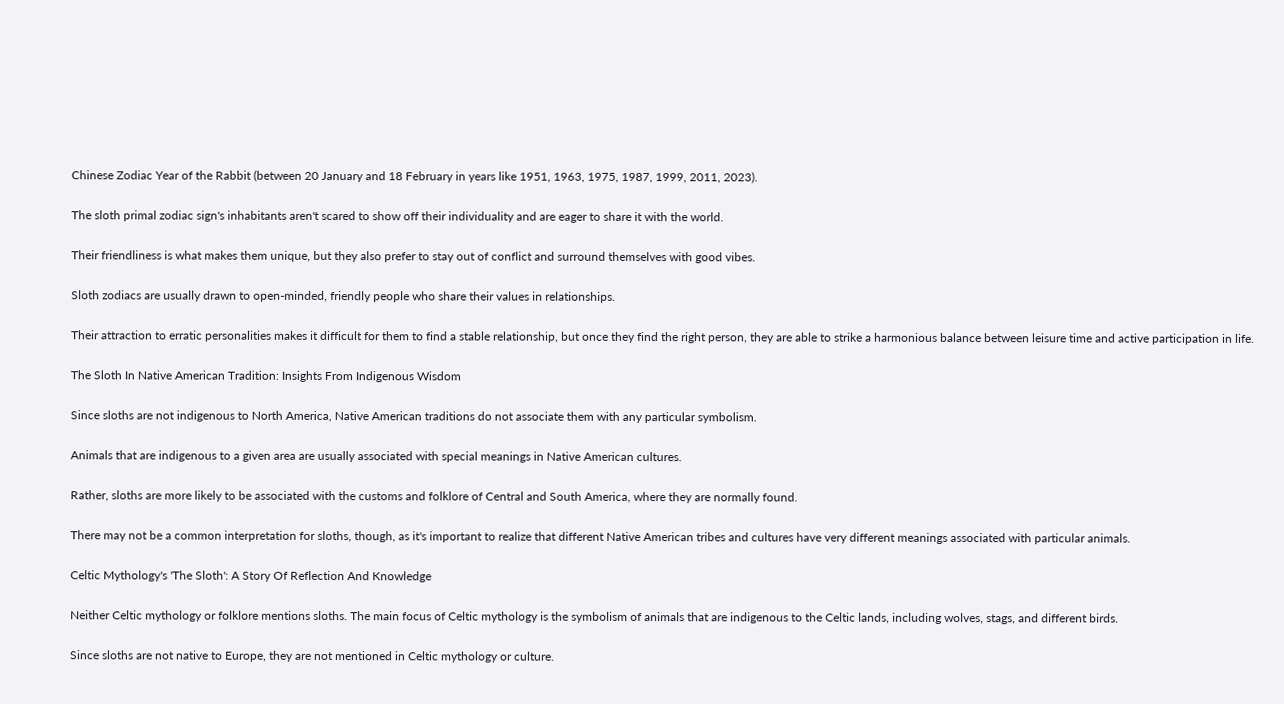Chinese Zodiac Year of the Rabbit (between 20 January and 18 February in years like 1951, 1963, 1975, 1987, 1999, 2011, 2023).

The sloth primal zodiac sign's inhabitants aren't scared to show off their individuality and are eager to share it with the world.

Their friendliness is what makes them unique, but they also prefer to stay out of conflict and surround themselves with good vibes.

Sloth zodiacs are usually drawn to open-minded, friendly people who share their values in relationships.

Their attraction to erratic personalities makes it difficult for them to find a stable relationship, but once they find the right person, they are able to strike a harmonious balance between leisure time and active participation in life.

The Sloth In Native American Tradition: Insights From Indigenous Wisdom

Since sloths are not indigenous to North America, Native American traditions do not associate them with any particular symbolism.

Animals that are indigenous to a given area are usually associated with special meanings in Native American cultures.

Rather, sloths are more likely to be associated with the customs and folklore of Central and South America, where they are normally found.

There may not be a common interpretation for sloths, though, as it's important to realize that different Native American tribes and cultures have very different meanings associated with particular animals.

Celtic Mythology's 'The Sloth': A Story Of Reflection And Knowledge

Neither Celtic mythology or folklore mentions sloths. The main focus of Celtic mythology is the symbolism of animals that are indigenous to the Celtic lands, including wolves, stags, and different birds.

Since sloths are not native to Europe, they are not mentioned in Celtic mythology or culture.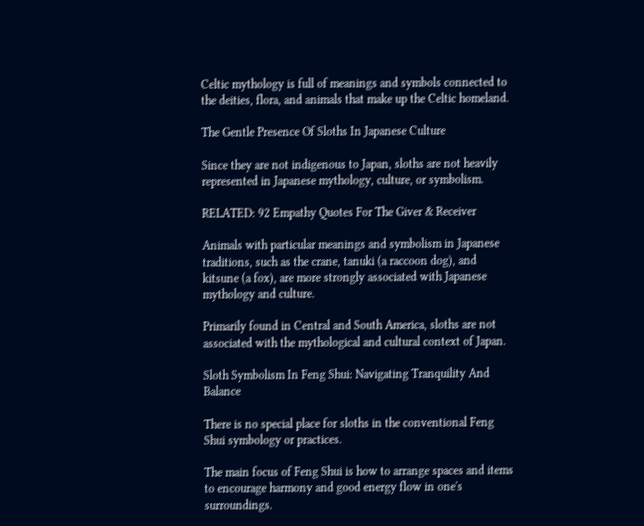Celtic mythology is full of meanings and symbols connected to the deities, flora, and animals that make up the Celtic homeland.

The Gentle Presence Of Sloths In Japanese Culture

Since they are not indigenous to Japan, sloths are not heavily represented in Japanese mythology, culture, or symbolism.

RELATED: 92 Empathy Quotes For The Giver & Receiver

Animals with particular meanings and symbolism in Japanese traditions, such as the crane, tanuki (a raccoon dog), and kitsune (a fox), are more strongly associated with Japanese mythology and culture.

Primarily found in Central and South America, sloths are not associated with the mythological and cultural context of Japan.

Sloth Symbolism In Feng Shui: Navigating Tranquility And Balance

There is no special place for sloths in the conventional Feng Shui symbology or practices.

The main focus of Feng Shui is how to arrange spaces and items to encourage harmony and good energy flow in one's surroundings.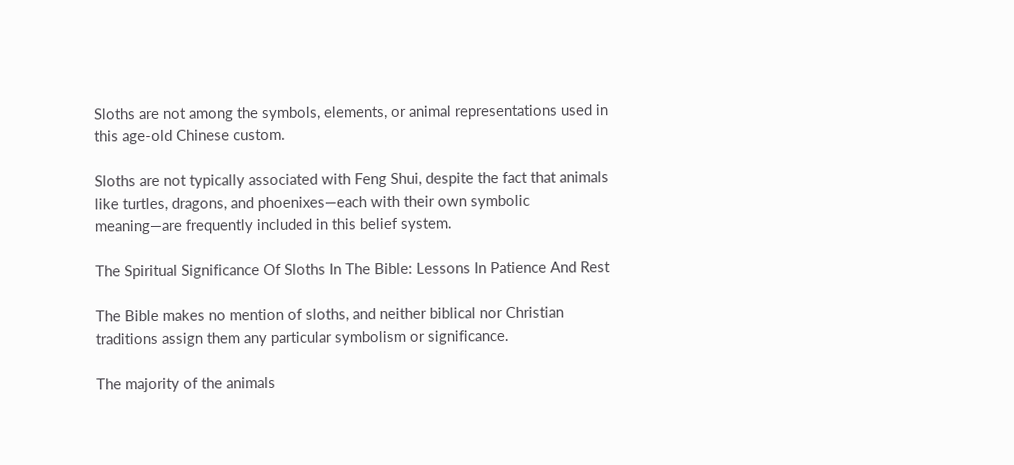Sloths are not among the symbols, elements, or animal representations used in this age-old Chinese custom.

Sloths are not typically associated with Feng Shui, despite the fact that animals like turtles, dragons, and phoenixes—each with their own symbolic meaning—are frequently included in this belief system.

The Spiritual Significance Of Sloths In The Bible: Lessons In Patience And Rest

The Bible makes no mention of sloths, and neither biblical nor Christian traditions assign them any particular symbolism or significance.

The majority of the animals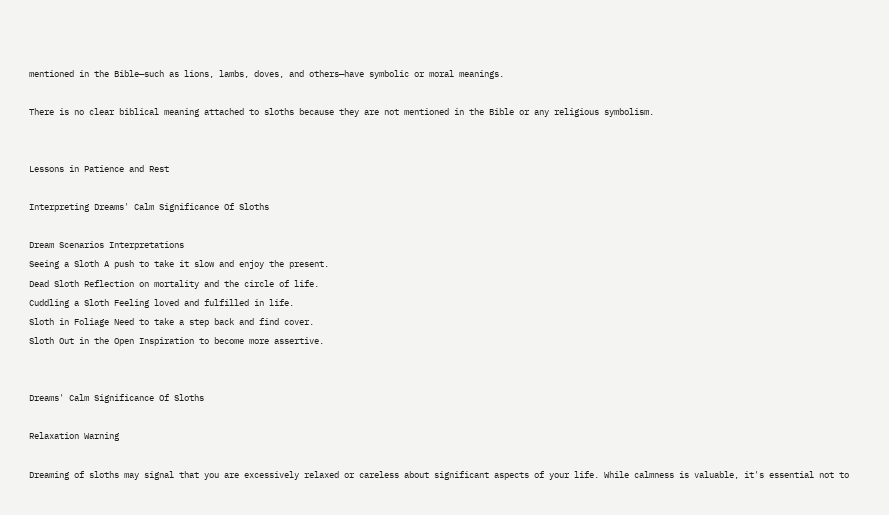mentioned in the Bible—such as lions, lambs, doves, and others—have symbolic or moral meanings.

There is no clear biblical meaning attached to sloths because they are not mentioned in the Bible or any religious symbolism.


Lessons in Patience and Rest

Interpreting Dreams' Calm Significance Of Sloths

Dream Scenarios Interpretations
Seeing a Sloth A push to take it slow and enjoy the present.
Dead Sloth Reflection on mortality and the circle of life.
Cuddling a Sloth Feeling loved and fulfilled in life.
Sloth in Foliage Need to take a step back and find cover.
Sloth Out in the Open Inspiration to become more assertive.


Dreams' Calm Significance Of Sloths

Relaxation Warning

Dreaming of sloths may signal that you are excessively relaxed or careless about significant aspects of your life. While calmness is valuable, it's essential not to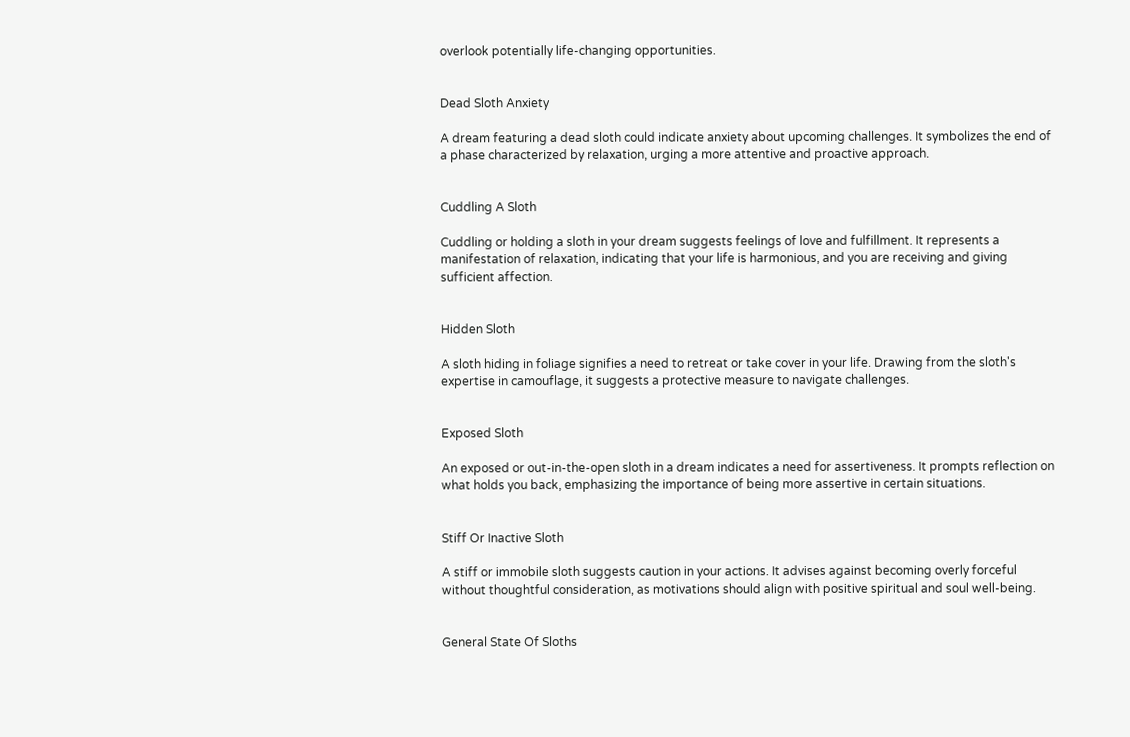overlook potentially life-changing opportunities.


Dead Sloth Anxiety

A dream featuring a dead sloth could indicate anxiety about upcoming challenges. It symbolizes the end of a phase characterized by relaxation, urging a more attentive and proactive approach.


Cuddling A Sloth

Cuddling or holding a sloth in your dream suggests feelings of love and fulfillment. It represents a manifestation of relaxation, indicating that your life is harmonious, and you are receiving and giving sufficient affection.


Hidden Sloth

A sloth hiding in foliage signifies a need to retreat or take cover in your life. Drawing from the sloth's expertise in camouflage, it suggests a protective measure to navigate challenges.


Exposed Sloth

An exposed or out-in-the-open sloth in a dream indicates a need for assertiveness. It prompts reflection on what holds you back, emphasizing the importance of being more assertive in certain situations.


Stiff Or Inactive Sloth

A stiff or immobile sloth suggests caution in your actions. It advises against becoming overly forceful without thoughtful consideration, as motivations should align with positive spiritual and soul well-being.


General State Of Sloths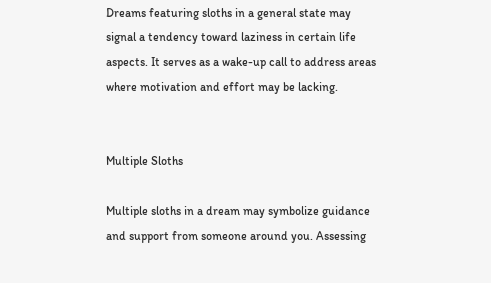Dreams featuring sloths in a general state may signal a tendency toward laziness in certain life aspects. It serves as a wake-up call to address areas where motivation and effort may be lacking.


Multiple Sloths

Multiple sloths in a dream may symbolize guidance and support from someone around you. Assessing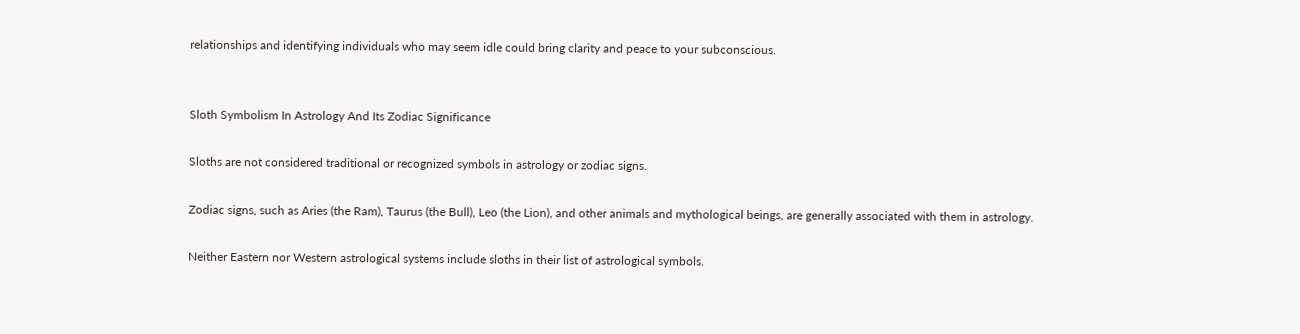relationships and identifying individuals who may seem idle could bring clarity and peace to your subconscious.


Sloth Symbolism In Astrology And Its Zodiac Significance

Sloths are not considered traditional or recognized symbols in astrology or zodiac signs.

Zodiac signs, such as Aries (the Ram), Taurus (the Bull), Leo (the Lion), and other animals and mythological beings, are generally associated with them in astrology.

Neither Eastern nor Western astrological systems include sloths in their list of astrological symbols.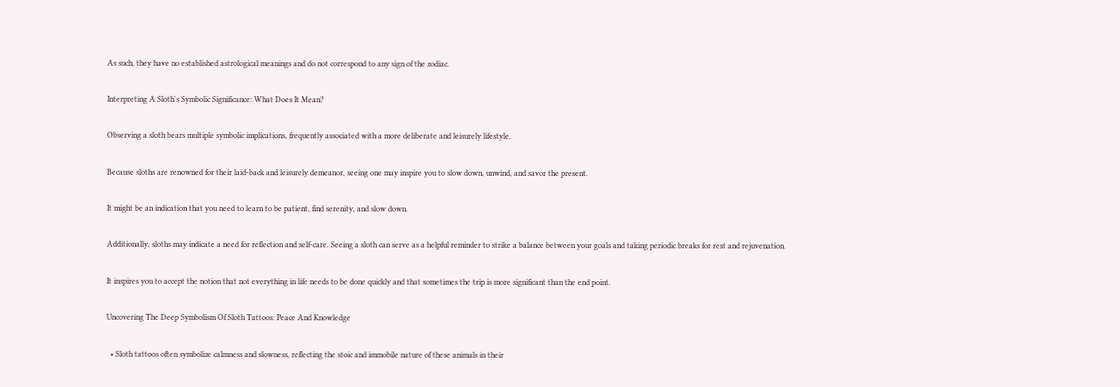As such, they have no established astrological meanings and do not correspond to any sign of the zodiac.

Interpreting A Sloth's Symbolic Significance: What Does It Mean?

Observing a sloth bears multiple symbolic implications, frequently associated with a more deliberate and leisurely lifestyle.

Because sloths are renowned for their laid-back and leisurely demeanor, seeing one may inspire you to slow down, unwind, and savor the present.

It might be an indication that you need to learn to be patient, find serenity, and slow down.

Additionally, sloths may indicate a need for reflection and self-care. Seeing a sloth can serve as a helpful reminder to strike a balance between your goals and taking periodic breaks for rest and rejuvenation.

It inspires you to accept the notion that not everything in life needs to be done quickly and that sometimes the trip is more significant than the end point.

Uncovering The Deep Symbolism Of Sloth Tattoos: Peace And Knowledge

  • Sloth tattoos often symbolize calmness and slowness, reflecting the stoic and immobile nature of these animals in their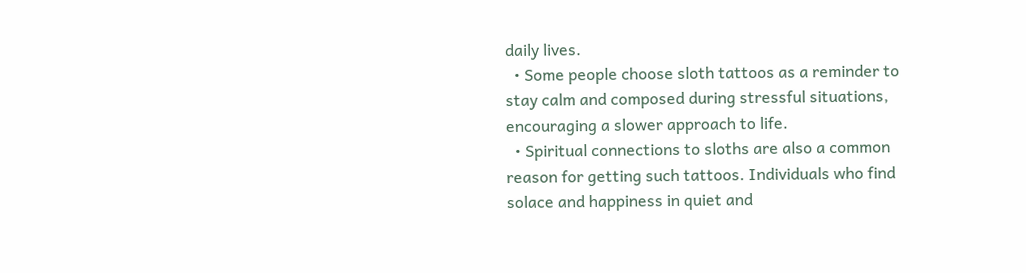daily lives.
  • Some people choose sloth tattoos as a reminder to stay calm and composed during stressful situations, encouraging a slower approach to life.
  • Spiritual connections to sloths are also a common reason for getting such tattoos. Individuals who find solace and happiness in quiet and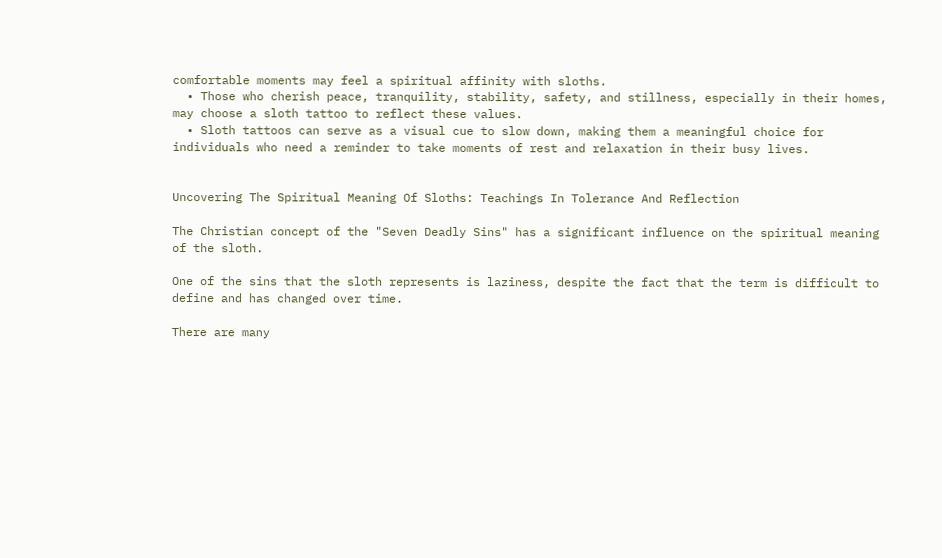comfortable moments may feel a spiritual affinity with sloths.
  • Those who cherish peace, tranquility, stability, safety, and stillness, especially in their homes, may choose a sloth tattoo to reflect these values.
  • Sloth tattoos can serve as a visual cue to slow down, making them a meaningful choice for individuals who need a reminder to take moments of rest and relaxation in their busy lives.


Uncovering The Spiritual Meaning Of Sloths: Teachings In Tolerance And Reflection

The Christian concept of the "Seven Deadly Sins" has a significant influence on the spiritual meaning  of the sloth.

One of the sins that the sloth represents is laziness, despite the fact that the term is difficult to define and has changed over time.

There are many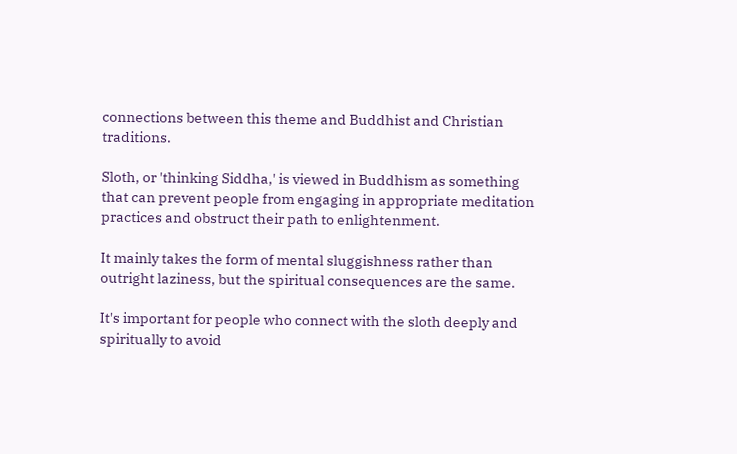connections between this theme and Buddhist and Christian traditions.

Sloth, or 'thinking Siddha,' is viewed in Buddhism as something that can prevent people from engaging in appropriate meditation practices and obstruct their path to enlightenment.

It mainly takes the form of mental sluggishness rather than outright laziness, but the spiritual consequences are the same.

It's important for people who connect with the sloth deeply and spiritually to avoid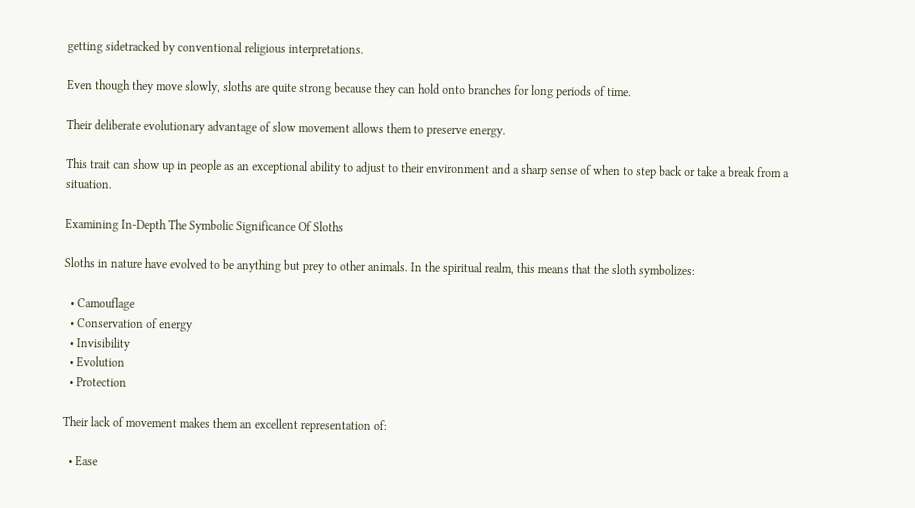getting sidetracked by conventional religious interpretations.

Even though they move slowly, sloths are quite strong because they can hold onto branches for long periods of time.

Their deliberate evolutionary advantage of slow movement allows them to preserve energy.

This trait can show up in people as an exceptional ability to adjust to their environment and a sharp sense of when to step back or take a break from a situation.

Examining In-Depth The Symbolic Significance Of Sloths

Sloths in nature have evolved to be anything but prey to other animals. In the spiritual realm, this means that the sloth symbolizes:

  • Camouflage
  • Conservation of energy
  • Invisibility
  • Evolution
  • Protection

Their lack of movement makes them an excellent representation of:

  • Ease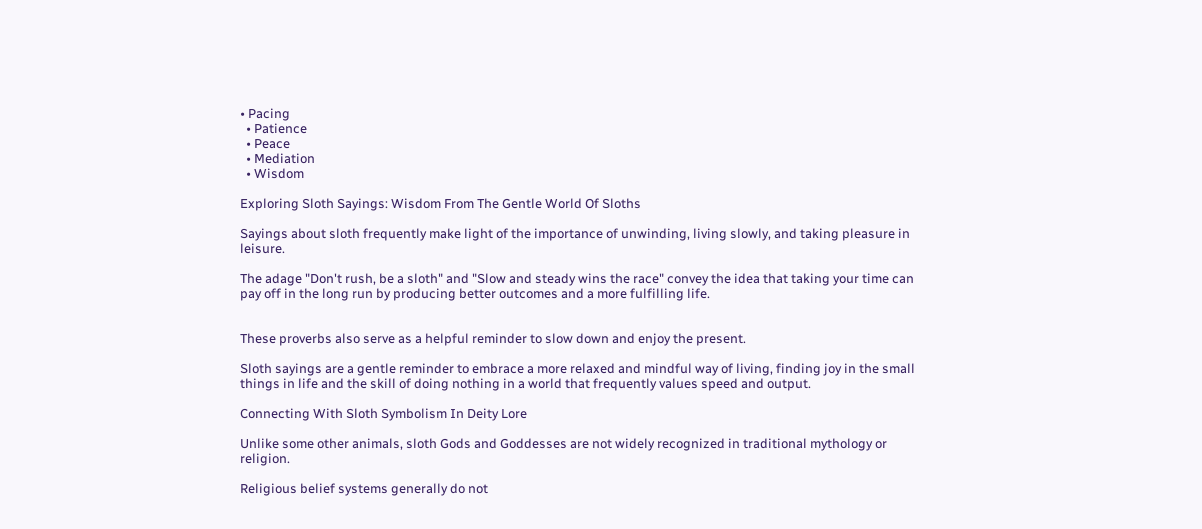• Pacing
  • Patience
  • Peace
  • Mediation
  • Wisdom

Exploring Sloth Sayings: Wisdom From The Gentle World Of Sloths

Sayings about sloth frequently make light of the importance of unwinding, living slowly, and taking pleasure in leisure.

The adage "Don't rush, be a sloth" and "Slow and steady wins the race" convey the idea that taking your time can pay off in the long run by producing better outcomes and a more fulfilling life.


These proverbs also serve as a helpful reminder to slow down and enjoy the present.

Sloth sayings are a gentle reminder to embrace a more relaxed and mindful way of living, finding joy in the small things in life and the skill of doing nothing in a world that frequently values speed and output.

Connecting With Sloth Symbolism In Deity Lore

Unlike some other animals, sloth Gods and Goddesses are not widely recognized in traditional mythology or religion.

Religious belief systems generally do not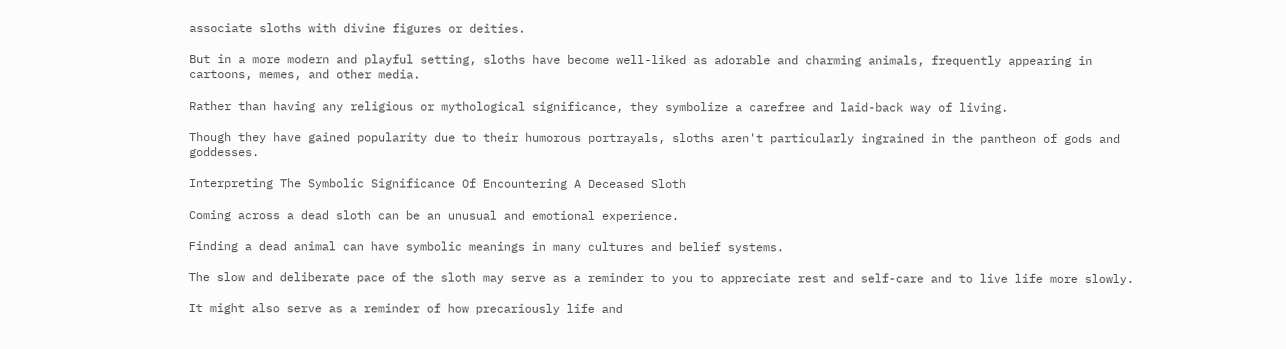associate sloths with divine figures or deities.

But in a more modern and playful setting, sloths have become well-liked as adorable and charming animals, frequently appearing in cartoons, memes, and other media.

Rather than having any religious or mythological significance, they symbolize a carefree and laid-back way of living.

Though they have gained popularity due to their humorous portrayals, sloths aren't particularly ingrained in the pantheon of gods and goddesses.

Interpreting The Symbolic Significance Of Encountering A Deceased Sloth

Coming across a dead sloth can be an unusual and emotional experience.

Finding a dead animal can have symbolic meanings in many cultures and belief systems.

The slow and deliberate pace of the sloth may serve as a reminder to you to appreciate rest and self-care and to live life more slowly.

It might also serve as a reminder of how precariously life and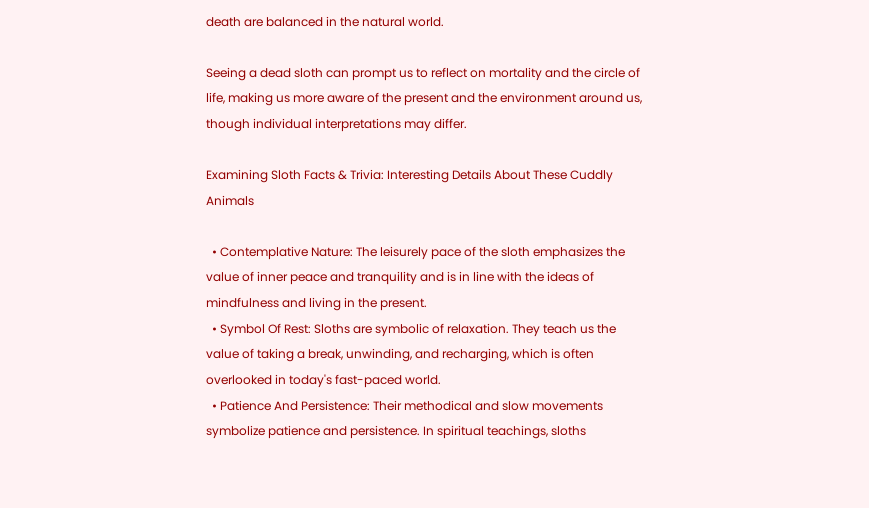death are balanced in the natural world.

Seeing a dead sloth can prompt us to reflect on mortality and the circle of life, making us more aware of the present and the environment around us, though individual interpretations may differ.

Examining Sloth Facts & Trivia: Interesting Details About These Cuddly Animals

  • Contemplative Nature: The leisurely pace of the sloth emphasizes the value of inner peace and tranquility and is in line with the ideas of mindfulness and living in the present.
  • Symbol Of Rest: Sloths are symbolic of relaxation. They teach us the value of taking a break, unwinding, and recharging, which is often overlooked in today's fast-paced world.
  • Patience And Persistence: Their methodical and slow movements symbolize patience and persistence. In spiritual teachings, sloths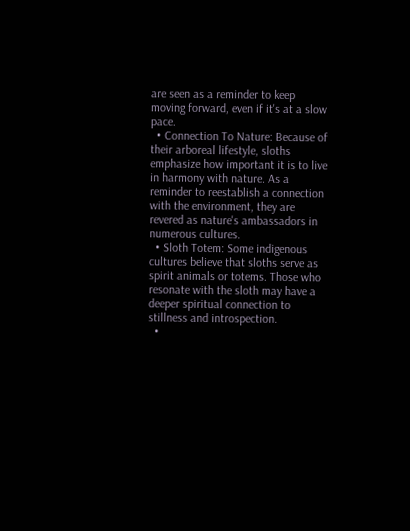are seen as a reminder to keep moving forward, even if it's at a slow pace.
  • Connection To Nature: Because of their arboreal lifestyle, sloths emphasize how important it is to live in harmony with nature. As a reminder to reestablish a connection with the environment, they are revered as nature's ambassadors in numerous cultures.
  • Sloth Totem: Some indigenous cultures believe that sloths serve as spirit animals or totems. Those who resonate with the sloth may have a deeper spiritual connection to stillness and introspection.
  •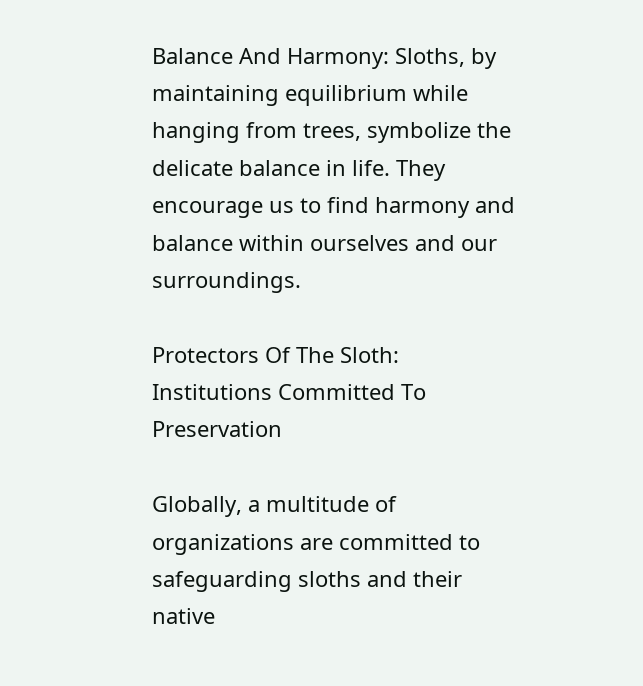Balance And Harmony: Sloths, by maintaining equilibrium while hanging from trees, symbolize the delicate balance in life. They encourage us to find harmony and balance within ourselves and our surroundings.

Protectors Of The Sloth: Institutions Committed To Preservation

Globally, a multitude of organizations are committed to safeguarding sloths and their native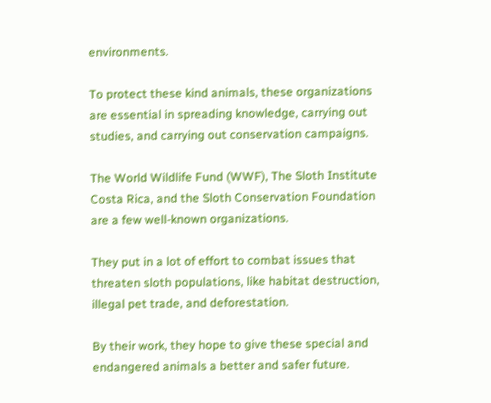environments.

To protect these kind animals, these organizations are essential in spreading knowledge, carrying out studies, and carrying out conservation campaigns.

The World Wildlife Fund (WWF), The Sloth Institute Costa Rica, and the Sloth Conservation Foundation are a few well-known organizations.

They put in a lot of effort to combat issues that threaten sloth populations, like habitat destruction, illegal pet trade, and deforestation.

By their work, they hope to give these special and endangered animals a better and safer future.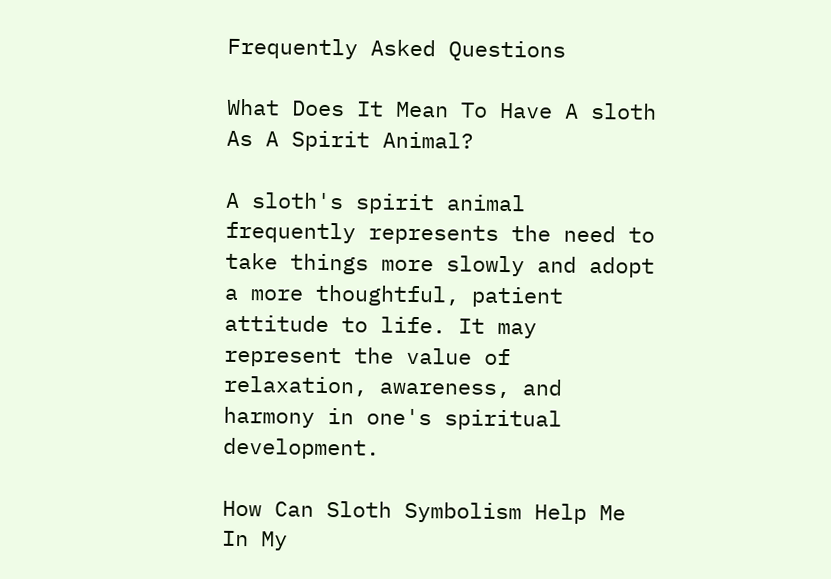Frequently Asked Questions

What Does It Mean To Have A sloth As A Spirit Animal?

A sloth's spirit animal frequently represents the need to take things more slowly and adopt a more thoughtful, patient attitude to life. It may represent the value of relaxation, awareness, and harmony in one's spiritual development.

How Can Sloth Symbolism Help Me In My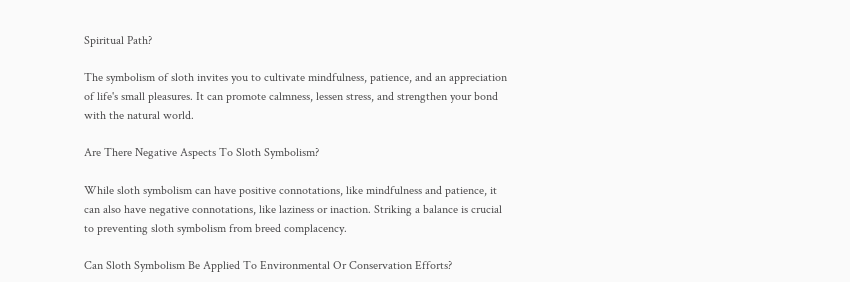Spiritual Path?

The symbolism of sloth invites you to cultivate mindfulness, patience, and an appreciation of life's small pleasures. It can promote calmness, lessen stress, and strengthen your bond with the natural world.

Are There Negative Aspects To Sloth Symbolism?

While sloth symbolism can have positive connotations, like mindfulness and patience, it can also have negative connotations, like laziness or inaction. Striking a balance is crucial to preventing sloth symbolism from breed complacency.

Can Sloth Symbolism Be Applied To Environmental Or Conservation Efforts?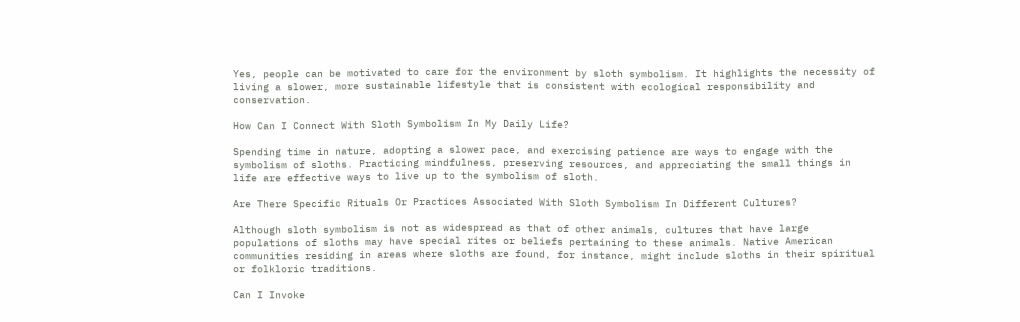Yes, people can be motivated to care for the environment by sloth symbolism. It highlights the necessity of living a slower, more sustainable lifestyle that is consistent with ecological responsibility and conservation.

How Can I Connect With Sloth Symbolism In My Daily Life?

Spending time in nature, adopting a slower pace, and exercising patience are ways to engage with the symbolism of sloths. Practicing mindfulness, preserving resources, and appreciating the small things in life are effective ways to live up to the symbolism of sloth.

Are There Specific Rituals Or Practices Associated With Sloth Symbolism In Different Cultures?

Although sloth symbolism is not as widespread as that of other animals, cultures that have large populations of sloths may have special rites or beliefs pertaining to these animals. Native American communities residing in areas where sloths are found, for instance, might include sloths in their spiritual or folkloric traditions.

Can I Invoke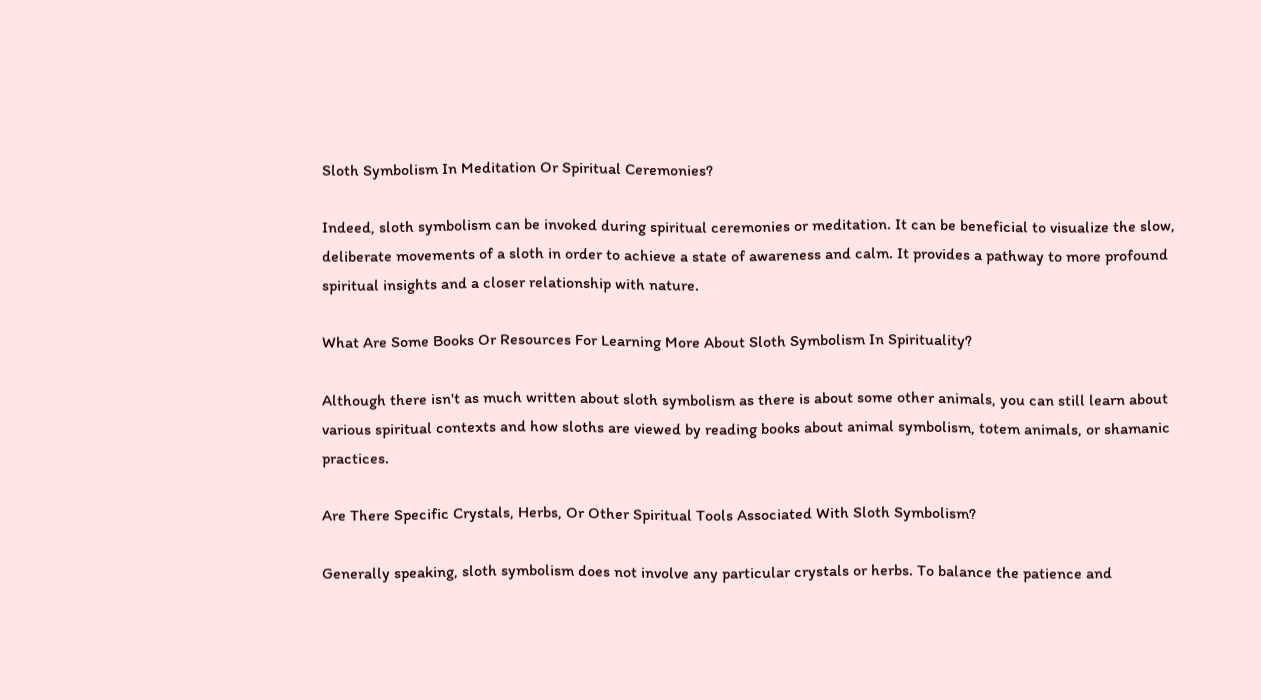Sloth Symbolism In Meditation Or Spiritual Ceremonies?

Indeed, sloth symbolism can be invoked during spiritual ceremonies or meditation. It can be beneficial to visualize the slow, deliberate movements of a sloth in order to achieve a state of awareness and calm. It provides a pathway to more profound spiritual insights and a closer relationship with nature.

What Are Some Books Or Resources For Learning More About Sloth Symbolism In Spirituality?

Although there isn't as much written about sloth symbolism as there is about some other animals, you can still learn about various spiritual contexts and how sloths are viewed by reading books about animal symbolism, totem animals, or shamanic practices.

Are There Specific Crystals, Herbs, Or Other Spiritual Tools Associated With Sloth Symbolism?

Generally speaking, sloth symbolism does not involve any particular crystals or herbs. To balance the patience and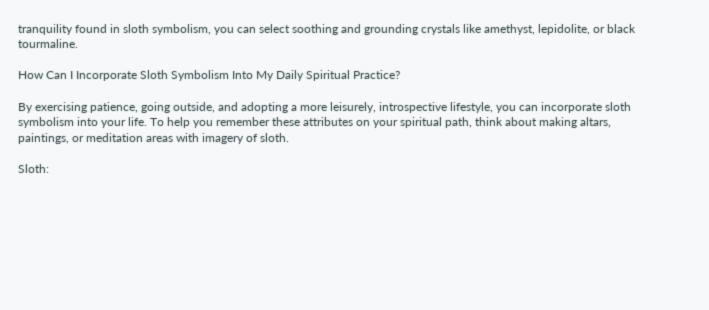tranquility found in sloth symbolism, you can select soothing and grounding crystals like amethyst, lepidolite, or black tourmaline.

How Can I Incorporate Sloth Symbolism Into My Daily Spiritual Practice?

By exercising patience, going outside, and adopting a more leisurely, introspective lifestyle, you can incorporate sloth symbolism into your life. To help you remember these attributes on your spiritual path, think about making altars, paintings, or meditation areas with imagery of sloth.

Sloth: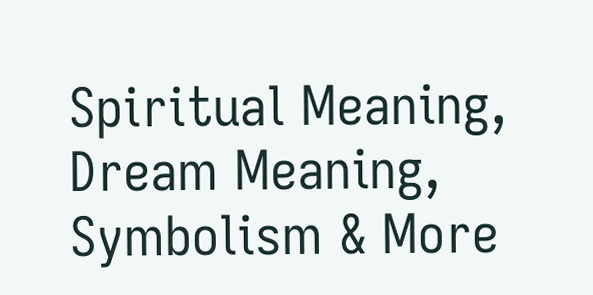Spiritual Meaning, Dream Meaning, Symbolism & More